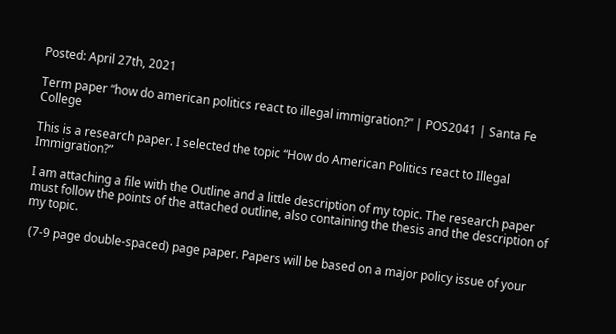Posted: April 27th, 2021

Term paper “how do american politics react to illegal immigration?” | POS2041 | Santa Fe College

This is a research paper. I selected the topic “How do American Politics react to Illegal Immigration?”

I am attaching a file with the Outline and a little description of my topic. The research paper must follow the points of the attached outline, also containing the thesis and the description of my topic.

 (7-9 page double-spaced) page paper. Papers will be based on a major policy issue of your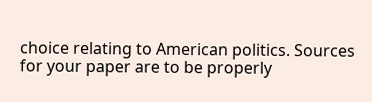choice relating to American politics. Sources for your paper are to be properly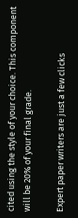cited using the style of your choice. This component will be 20% of your final grade.

Expert paper writers are just a few clicks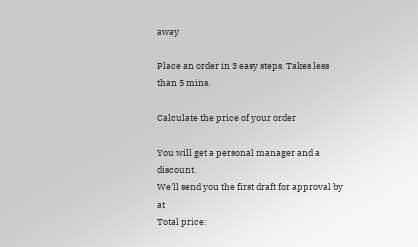away

Place an order in 3 easy steps. Takes less than 5 mins.

Calculate the price of your order

You will get a personal manager and a discount.
We'll send you the first draft for approval by at
Total price: